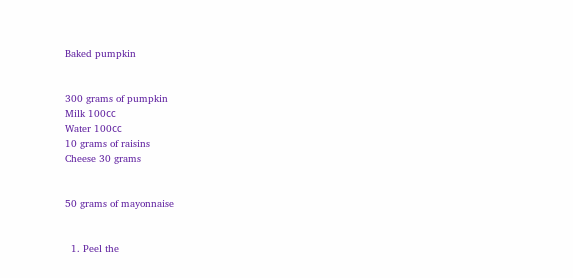Baked pumpkin


300 grams of pumpkin
Milk 100㏄
Water 100㏄
10 grams of raisins
Cheese 30 grams


50 grams of mayonnaise


  1. Peel the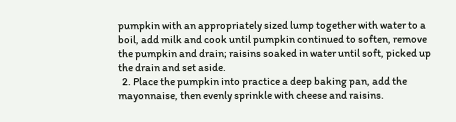pumpkin with an appropriately sized lump together with water to a boil, add milk and cook until pumpkin continued to soften, remove the pumpkin and drain; raisins soaked in water until soft, picked up the drain and set aside.
  2. Place the pumpkin into practice a deep baking pan, add the mayonnaise, then evenly sprinkle with cheese and raisins.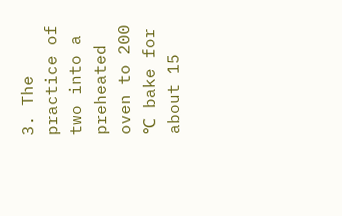3. The practice of two into a preheated oven to 200 ℃ bake for about 15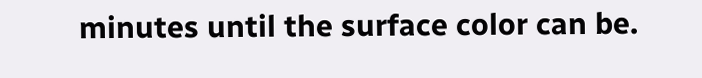minutes until the surface color can be.